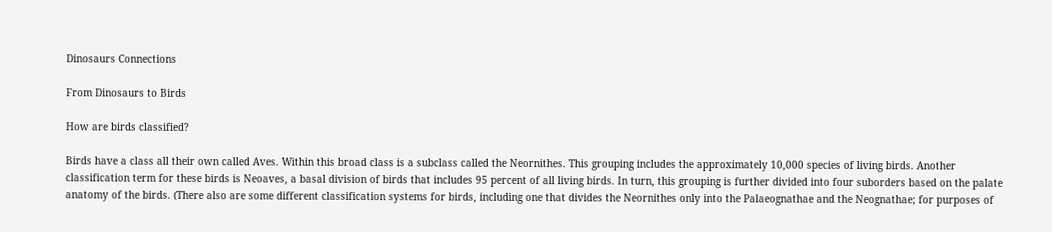Dinosaurs Connections

From Dinosaurs to Birds

How are birds classified?

Birds have a class all their own called Aves. Within this broad class is a subclass called the Neornithes. This grouping includes the approximately 10,000 species of living birds. Another classification term for these birds is Neoaves, a basal division of birds that includes 95 percent of all living birds. In turn, this grouping is further divided into four suborders based on the palate anatomy of the birds. (There also are some different classification systems for birds, including one that divides the Neornithes only into the Palaeognathae and the Neognathae; for purposes of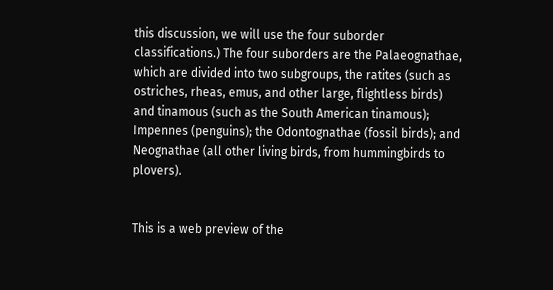this discussion, we will use the four suborder classifications.) The four suborders are the Palaeognathae, which are divided into two subgroups, the ratites (such as ostriches, rheas, emus, and other large, flightless birds) and tinamous (such as the South American tinamous); Impennes (penguins); the Odontognathae (fossil birds); and Neognathae (all other living birds, from hummingbirds to plovers).


This is a web preview of the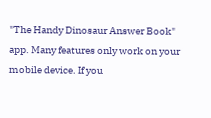"The Handy Dinosaur Answer Book" app. Many features only work on your mobile device. If you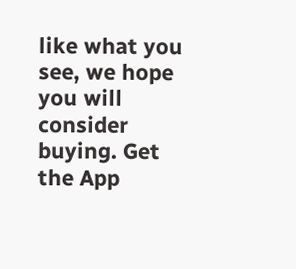like what you see, we hope you will consider buying. Get the App